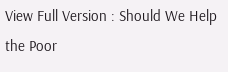View Full Version : Should We Help the Poor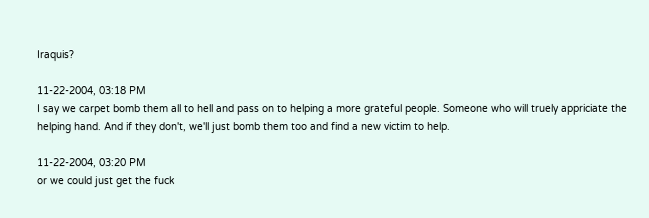Iraquis?

11-22-2004, 03:18 PM
I say we carpet bomb them all to hell and pass on to helping a more grateful people. Someone who will truely appriciate the helping hand. And if they don't, we'll just bomb them too and find a new victim to help.

11-22-2004, 03:20 PM
or we could just get the fuck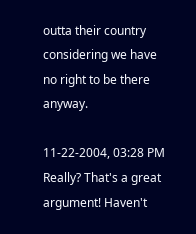outta their country considering we have no right to be there anyway.

11-22-2004, 03:28 PM
Really? That's a great argument! Haven't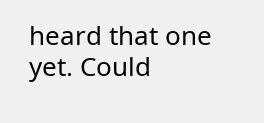heard that one yet. Could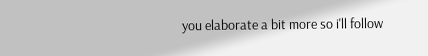you elaborate a bit more so i'll follow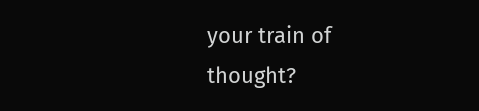your train of thought?